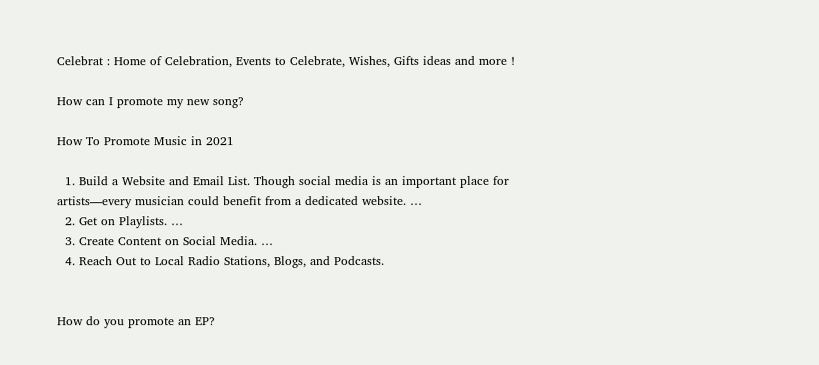Celebrat : Home of Celebration, Events to Celebrate, Wishes, Gifts ideas and more !

How can I promote my new song?

How To Promote Music in 2021

  1. Build a Website and Email List. Though social media is an important place for artists—every musician could benefit from a dedicated website. …
  2. Get on Playlists. …
  3. Create Content on Social Media. …
  4. Reach Out to Local Radio Stations, Blogs, and Podcasts.


How do you promote an EP?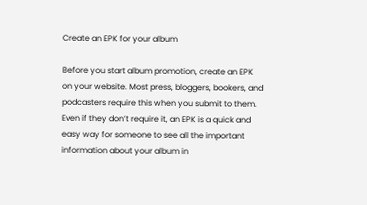Create an EPK for your album

Before you start album promotion, create an EPK on your website. Most press, bloggers, bookers, and podcasters require this when you submit to them. Even if they don’t require it, an EPK is a quick and easy way for someone to see all the important information about your album in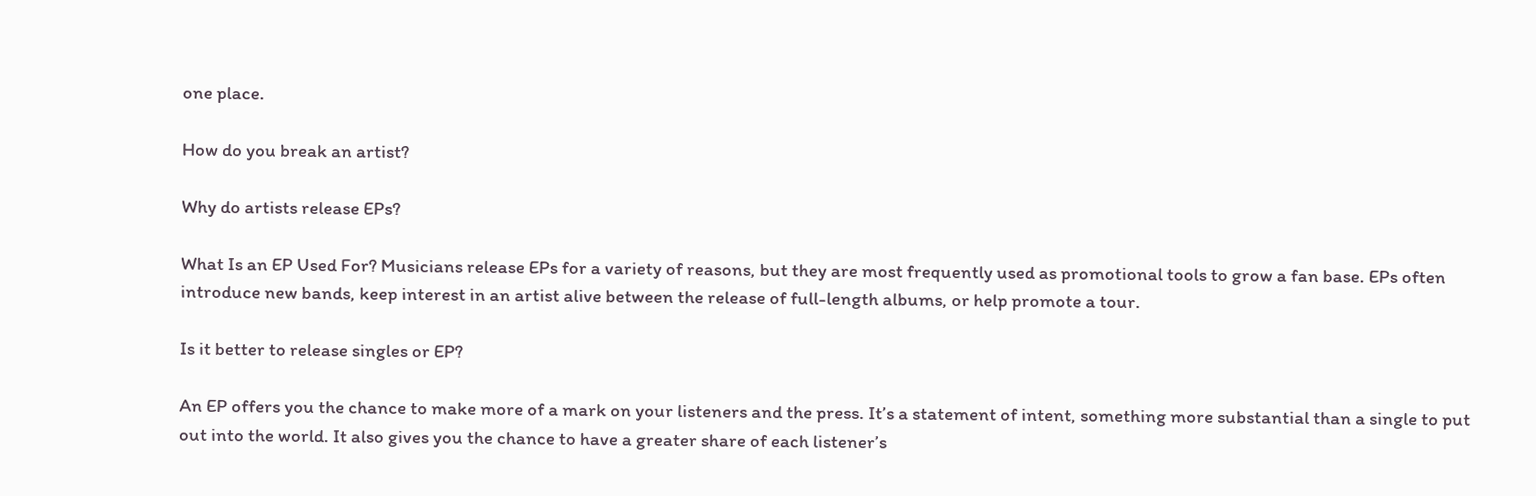one place.

How do you break an artist?

Why do artists release EPs?

What Is an EP Used For? Musicians release EPs for a variety of reasons, but they are most frequently used as promotional tools to grow a fan base. EPs often introduce new bands, keep interest in an artist alive between the release of full-length albums, or help promote a tour.

Is it better to release singles or EP?

An EP offers you the chance to make more of a mark on your listeners and the press. It’s a statement of intent, something more substantial than a single to put out into the world. It also gives you the chance to have a greater share of each listener’s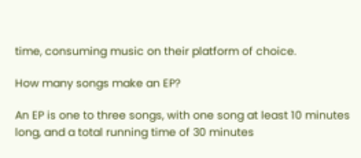time, consuming music on their platform of choice.

How many songs make an EP?

An EP is one to three songs, with one song at least 10 minutes long, and a total running time of 30 minutes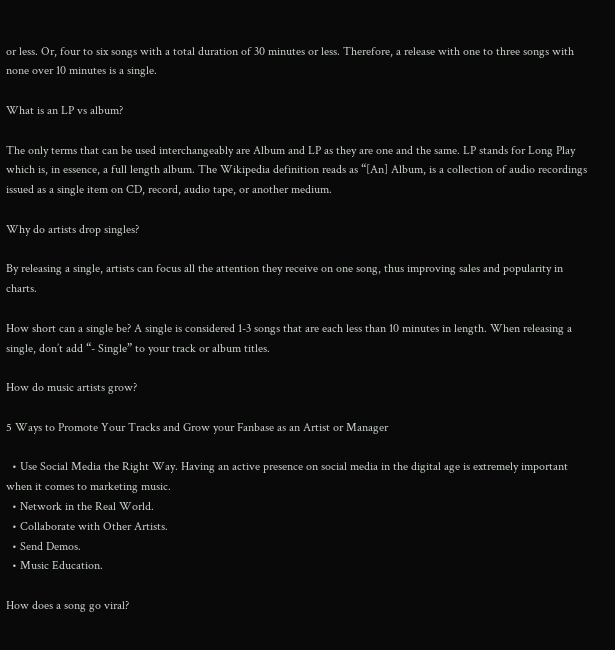or less. Or, four to six songs with a total duration of 30 minutes or less. Therefore, a release with one to three songs with none over 10 minutes is a single.

What is an LP vs album?

The only terms that can be used interchangeably are Album and LP as they are one and the same. LP stands for Long Play which is, in essence, a full length album. The Wikipedia definition reads as “[An] Album, is a collection of audio recordings issued as a single item on CD, record, audio tape, or another medium.

Why do artists drop singles?

By releasing a single, artists can focus all the attention they receive on one song, thus improving sales and popularity in charts.

How short can a single be? A single is considered 1-3 songs that are each less than 10 minutes in length. When releasing a single, don’t add “- Single” to your track or album titles.

How do music artists grow?

5 Ways to Promote Your Tracks and Grow your Fanbase as an Artist or Manager

  • Use Social Media the Right Way. Having an active presence on social media in the digital age is extremely important when it comes to marketing music.
  • Network in the Real World.
  • Collaborate with Other Artists.
  • Send Demos.
  • Music Education.

How does a song go viral?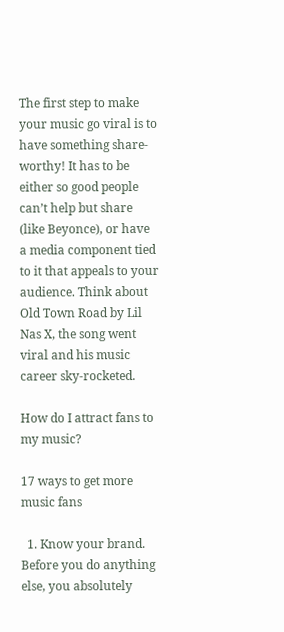The first step to make your music go viral is to have something share-worthy! It has to be either so good people can’t help but share (like Beyonce), or have a media component tied to it that appeals to your audience. Think about Old Town Road by Lil Nas X, the song went viral and his music career sky-rocketed.

How do I attract fans to my music?

17 ways to get more music fans

  1. Know your brand. Before you do anything else, you absolutely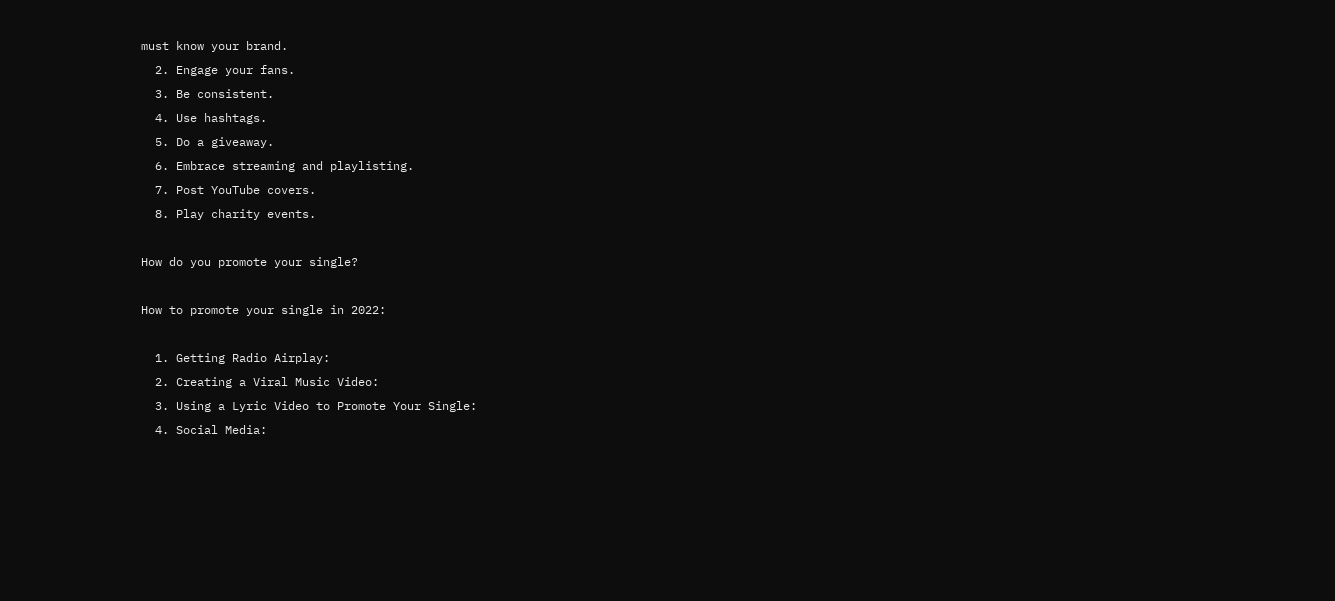must know your brand.
  2. Engage your fans.
  3. Be consistent.
  4. Use hashtags.
  5. Do a giveaway.
  6. Embrace streaming and playlisting.
  7. Post YouTube covers.
  8. Play charity events.

How do you promote your single?

How to promote your single in 2022:

  1. Getting Radio Airplay:
  2. Creating a Viral Music Video:
  3. Using a Lyric Video to Promote Your Single:
  4. Social Media: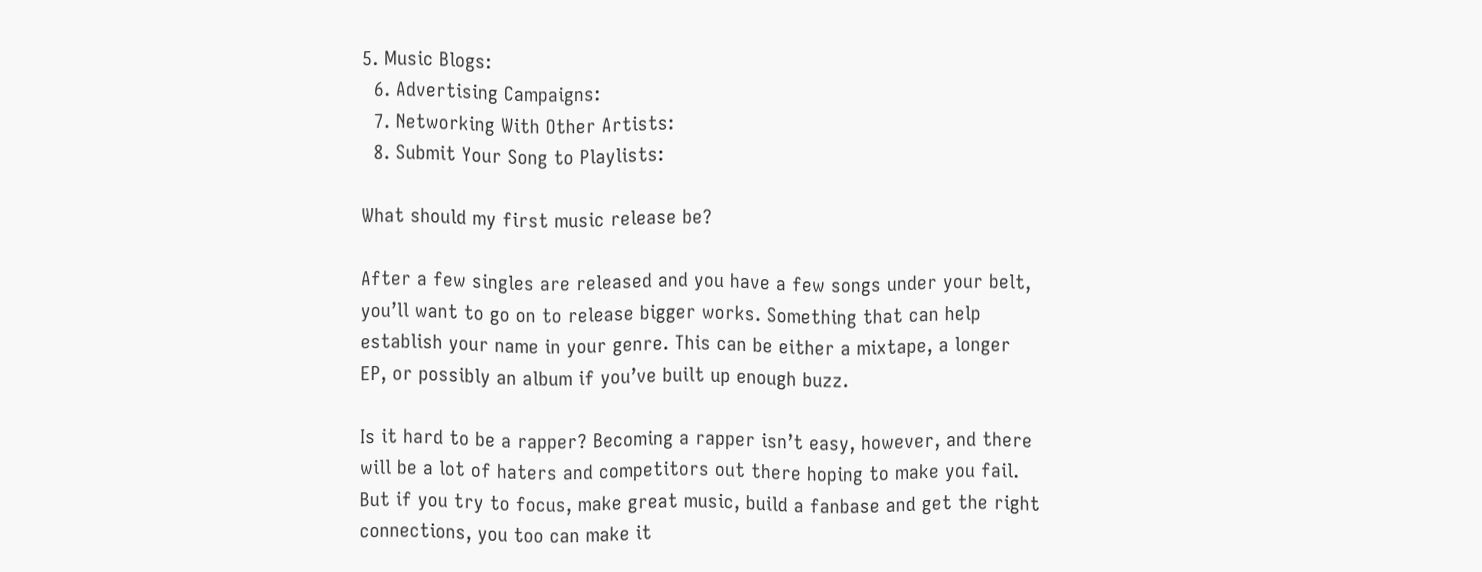5. Music Blogs:
  6. Advertising Campaigns:
  7. Networking With Other Artists:
  8. Submit Your Song to Playlists:

What should my first music release be?

After a few singles are released and you have a few songs under your belt, you’ll want to go on to release bigger works. Something that can help establish your name in your genre. This can be either a mixtape, a longer EP, or possibly an album if you’ve built up enough buzz.

Is it hard to be a rapper? Becoming a rapper isn’t easy, however, and there will be a lot of haters and competitors out there hoping to make you fail. But if you try to focus, make great music, build a fanbase and get the right connections, you too can make it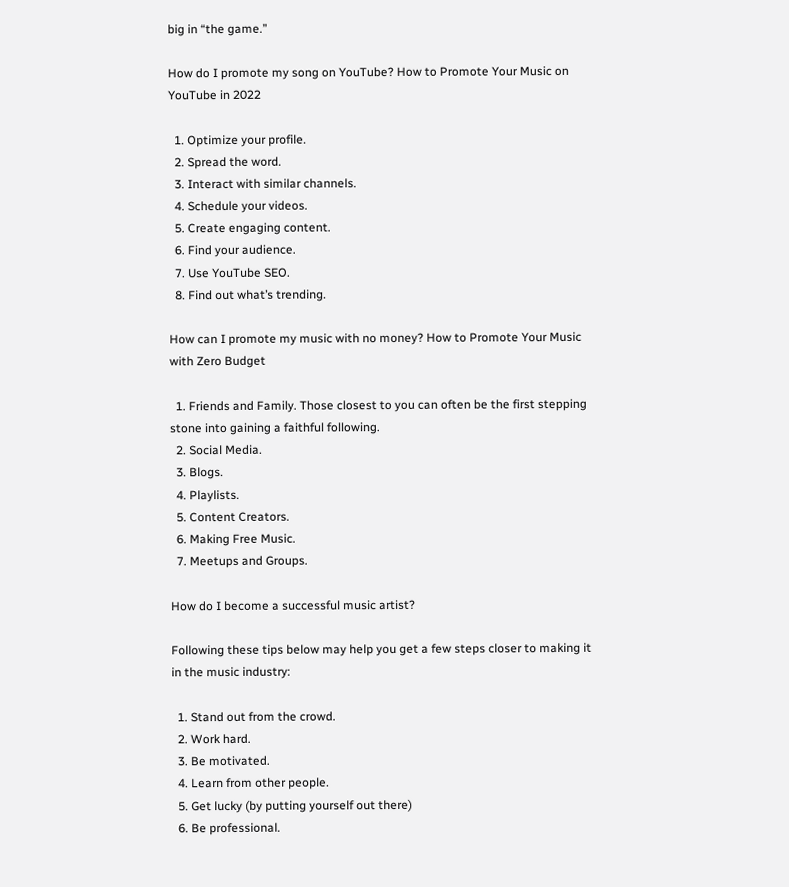big in “the game.”

How do I promote my song on YouTube? How to Promote Your Music on YouTube in 2022

  1. Optimize your profile.
  2. Spread the word.
  3. Interact with similar channels.
  4. Schedule your videos.
  5. Create engaging content.
  6. Find your audience.
  7. Use YouTube SEO.
  8. Find out what’s trending.

How can I promote my music with no money? How to Promote Your Music with Zero Budget

  1. Friends and Family. Those closest to you can often be the first stepping stone into gaining a faithful following.
  2. Social Media.
  3. Blogs.
  4. Playlists.
  5. Content Creators.
  6. Making Free Music.
  7. Meetups and Groups.

How do I become a successful music artist?

Following these tips below may help you get a few steps closer to making it in the music industry:

  1. Stand out from the crowd.
  2. Work hard.
  3. Be motivated.
  4. Learn from other people.
  5. Get lucky (by putting yourself out there)
  6. Be professional.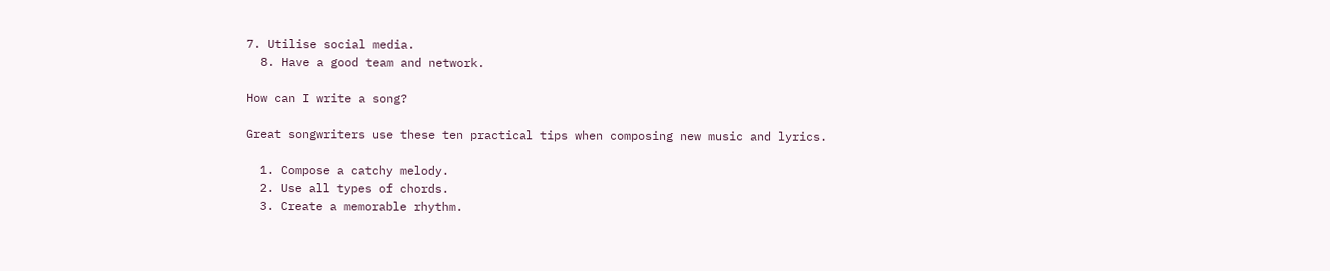7. Utilise social media.
  8. Have a good team and network.

How can I write a song?

Great songwriters use these ten practical tips when composing new music and lyrics.

  1. Compose a catchy melody.
  2. Use all types of chords.
  3. Create a memorable rhythm.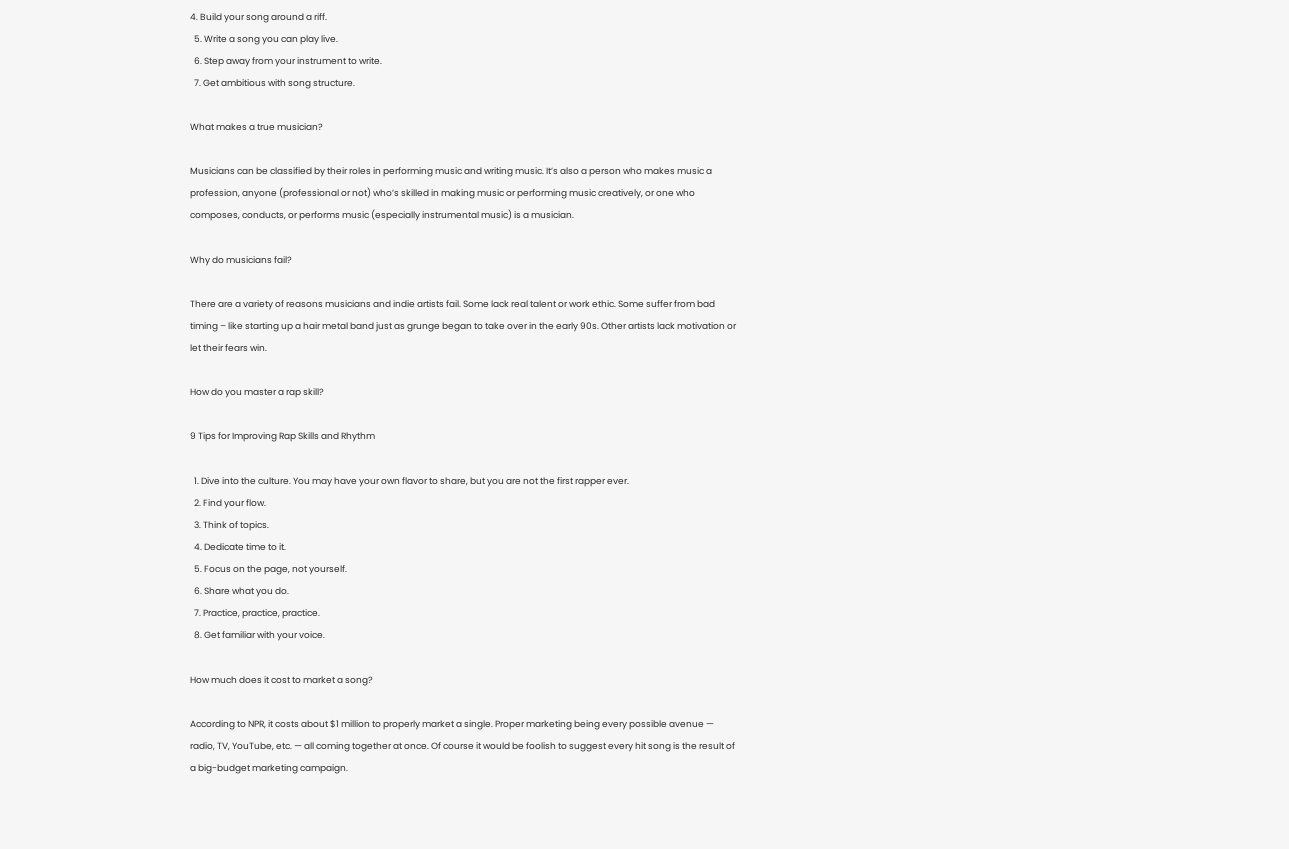4. Build your song around a riff.
  5. Write a song you can play live.
  6. Step away from your instrument to write.
  7. Get ambitious with song structure.

What makes a true musician?

Musicians can be classified by their roles in performing music and writing music. It’s also a person who makes music a profession, anyone (professional or not) who’s skilled in making music or performing music creatively, or one who composes, conducts, or performs music (especially instrumental music) is a musician.

Why do musicians fail?

There are a variety of reasons musicians and indie artists fail. Some lack real talent or work ethic. Some suffer from bad timing – like starting up a hair metal band just as grunge began to take over in the early 90s. Other artists lack motivation or let their fears win.

How do you master a rap skill?

9 Tips for Improving Rap Skills and Rhythm

  1. Dive into the culture. You may have your own flavor to share, but you are not the first rapper ever.
  2. Find your flow.
  3. Think of topics.
  4. Dedicate time to it.
  5. Focus on the page, not yourself.
  6. Share what you do.
  7. Practice, practice, practice.
  8. Get familiar with your voice.

How much does it cost to market a song?

According to NPR, it costs about $1 million to properly market a single. Proper marketing being every possible avenue — radio, TV, YouTube, etc. — all coming together at once. Of course it would be foolish to suggest every hit song is the result of a big-budget marketing campaign.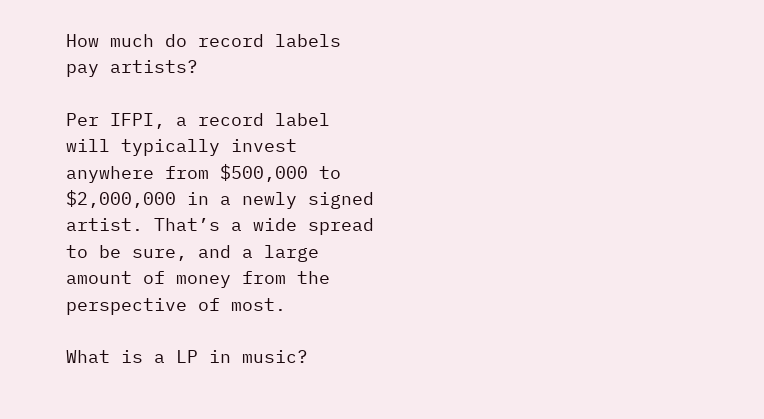How much do record labels pay artists?

Per IFPI, a record label will typically invest anywhere from $500,000 to $2,000,000 in a newly signed artist. That’s a wide spread to be sure, and a large amount of money from the perspective of most.

What is a LP in music?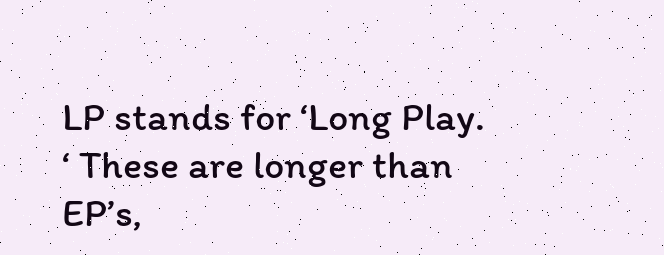LP stands for ‘Long Play. ‘ These are longer than EP’s,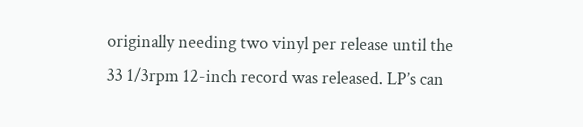originally needing two vinyl per release until the 33 1/3rpm 12-inch record was released. LP’s can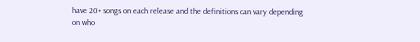have 20+ songs on each release and the definitions can vary depending on who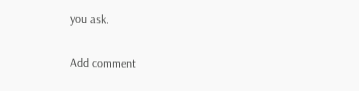you ask.

Add comment